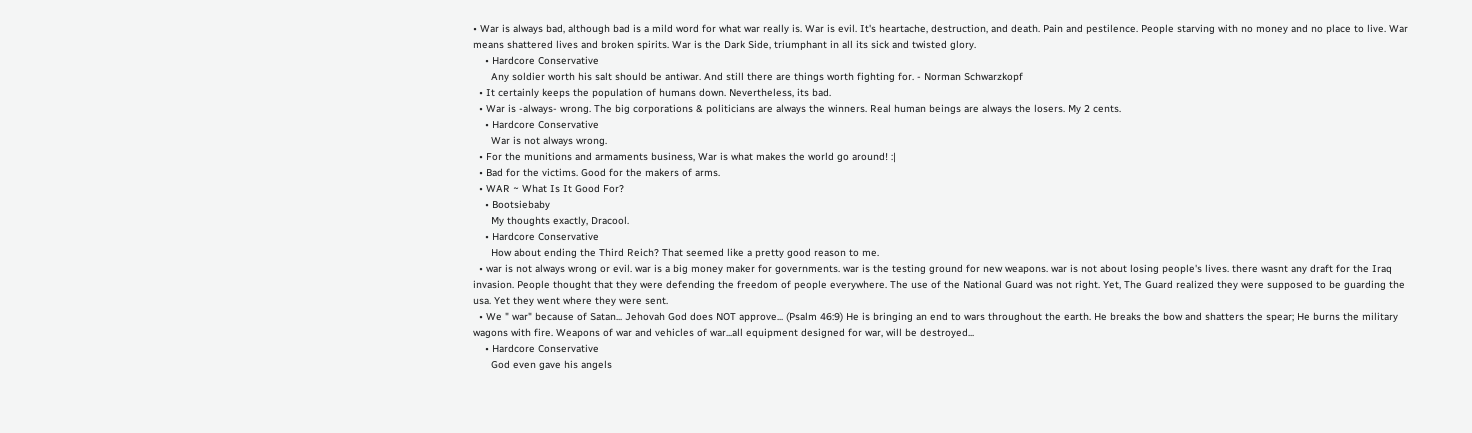• War is always bad, although bad is a mild word for what war really is. War is evil. It's heartache, destruction, and death. Pain and pestilence. People starving with no money and no place to live. War means shattered lives and broken spirits. War is the Dark Side, triumphant in all its sick and twisted glory.
    • Hardcore Conservative
      Any soldier worth his salt should be antiwar. And still there are things worth fighting for. - Norman Schwarzkopf
  • It certainly keeps the population of humans down. Nevertheless, its bad.
  • War is -always- wrong. The big corporations & politicians are always the winners. Real human beings are always the losers. My 2 cents.
    • Hardcore Conservative
      War is not always wrong.
  • For the munitions and armaments business, War is what makes the world go around! :|
  • Bad for the victims. Good for the makers of arms.
  • WAR ~ What Is It Good For?
    • Bootsiebaby
      My thoughts exactly, Dracool.
    • Hardcore Conservative
      How about ending the Third Reich? That seemed like a pretty good reason to me.
  • war is not always wrong or evil. war is a big money maker for governments. war is the testing ground for new weapons. war is not about losing people's lives. there wasnt any draft for the Iraq invasion. People thought that they were defending the freedom of people everywhere. The use of the National Guard was not right. Yet, The Guard realized they were supposed to be guarding the usa. Yet they went where they were sent.
  • We " war" because of Satan... Jehovah God does NOT approve... (Psalm 46:9) He is bringing an end to wars throughout the earth. He breaks the bow and shatters the spear; He burns the military wagons with fire. Weapons of war and vehicles of war...all equipment designed for war, will be destroyed...
    • Hardcore Conservative
      God even gave his angels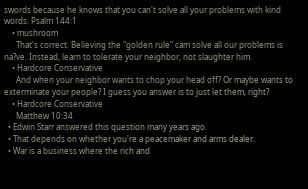swords because he knows that you can't solve all your problems with kind words. Psalm 144:1
    • mushroom
      That's correct. Believing the "golden rule" cam solve all our problems is na?ve. Instead, learn to tolerate your neighbor, not slaughter him.
    • Hardcore Conservative
      And when your neighbor wants to chop your head off? Or maybe wants to exterminate your people? I guess you answer is to just let them, right?
    • Hardcore Conservative
      Matthew 10:34
  • Edwin Starr answered this question many years ago.
  • That depends on whether you're a peacemaker and arms dealer.
  • War is a business where the rich and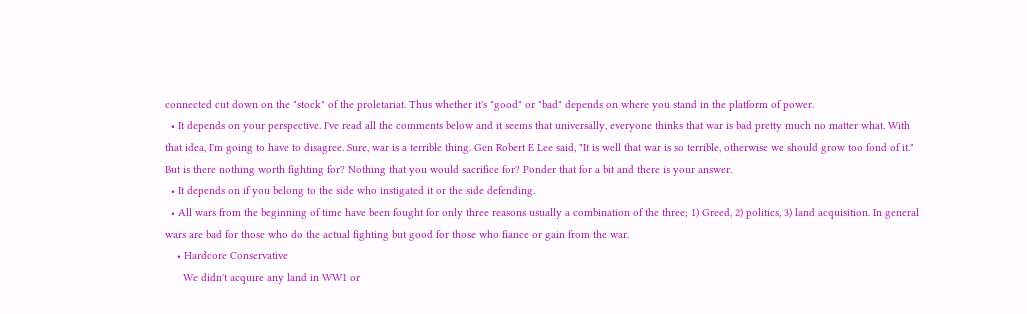connected cut down on the "stock" of the proletariat. Thus whether it's "good" or "bad" depends on where you stand in the platform of power.
  • It depends on your perspective. I've read all the comments below and it seems that universally, everyone thinks that war is bad pretty much no matter what. With that idea, I'm going to have to disagree. Sure, war is a terrible thing. Gen Robert E Lee said, "It is well that war is so terrible, otherwise we should grow too fond of it." But is there nothing worth fighting for? Nothing that you would sacrifice for? Ponder that for a bit and there is your answer.
  • It depends on if you belong to the side who instigated it or the side defending.
  • All wars from the beginning of time have been fought for only three reasons usually a combination of the three; 1) Greed, 2) politics, 3) land acquisition. In general wars are bad for those who do the actual fighting but good for those who fiance or gain from the war.
    • Hardcore Conservative
      We didn't acquire any land in WW1 or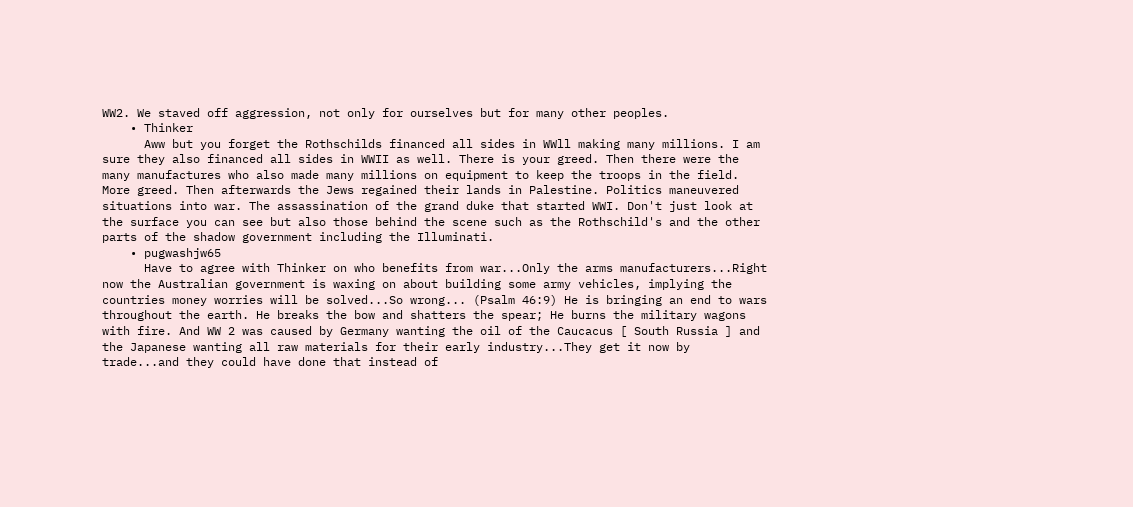WW2. We staved off aggression, not only for ourselves but for many other peoples.
    • Thinker
      Aww but you forget the Rothschilds financed all sides in WWll making many millions. I am sure they also financed all sides in WWII as well. There is your greed. Then there were the many manufactures who also made many millions on equipment to keep the troops in the field. More greed. Then afterwards the Jews regained their lands in Palestine. Politics maneuvered situations into war. The assassination of the grand duke that started WWI. Don't just look at the surface you can see but also those behind the scene such as the Rothschild's and the other parts of the shadow government including the Illuminati.
    • pugwashjw65
      Have to agree with Thinker on who benefits from war...Only the arms manufacturers...Right now the Australian government is waxing on about building some army vehicles, implying the countries money worries will be solved...So wrong... (Psalm 46:9) He is bringing an end to wars throughout the earth. He breaks the bow and shatters the spear; He burns the military wagons with fire. And WW 2 was caused by Germany wanting the oil of the Caucacus [ South Russia ] and the Japanese wanting all raw materials for their early industry...They get it now by trade...and they could have done that instead of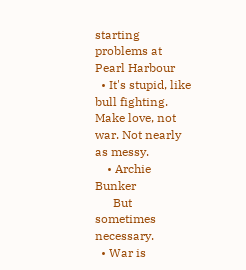starting problems at Pearl Harbour
  • It's stupid, like bull fighting. Make love, not war. Not nearly as messy.
    • Archie Bunker
      But sometimes necessary.
  • War is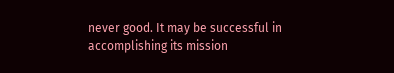never good. It may be successful in accomplishing its mission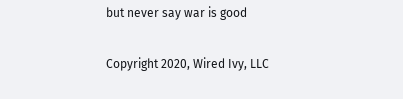but never say war is good

Copyright 2020, Wired Ivy, LLC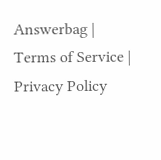Answerbag | Terms of Service | Privacy Policy